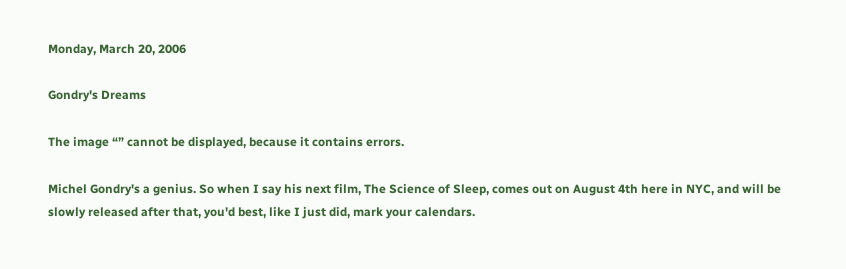Monday, March 20, 2006

Gondry's Dreams

The image “” cannot be displayed, because it contains errors.

Michel Gondry's a genius. So when I say his next film, The Science of Sleep, comes out on August 4th here in NYC, and will be slowly released after that, you'd best, like I just did, mark your calendars.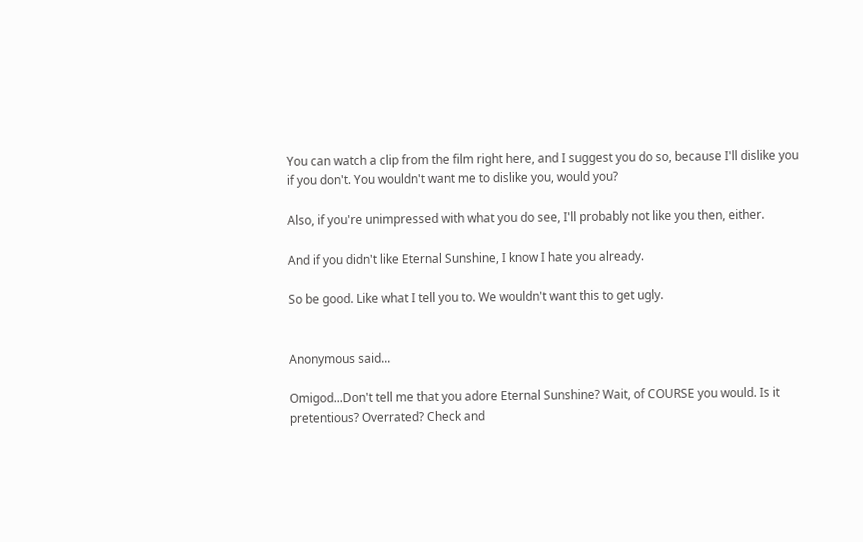You can watch a clip from the film right here, and I suggest you do so, because I'll dislike you if you don't. You wouldn't want me to dislike you, would you?

Also, if you're unimpressed with what you do see, I'll probably not like you then, either.

And if you didn't like Eternal Sunshine, I know I hate you already.

So be good. Like what I tell you to. We wouldn't want this to get ugly.


Anonymous said...

Omigod...Don't tell me that you adore Eternal Sunshine? Wait, of COURSE you would. Is it pretentious? Overrated? Check and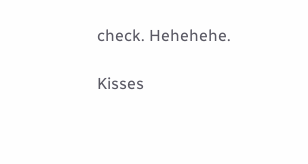check. Hehehehe.

Kisses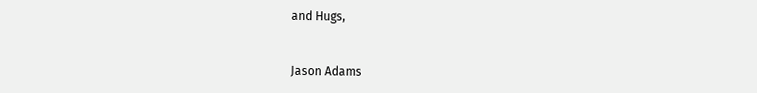and Hugs,


Jason Adams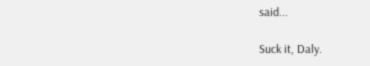said...

Suck it, Daly.